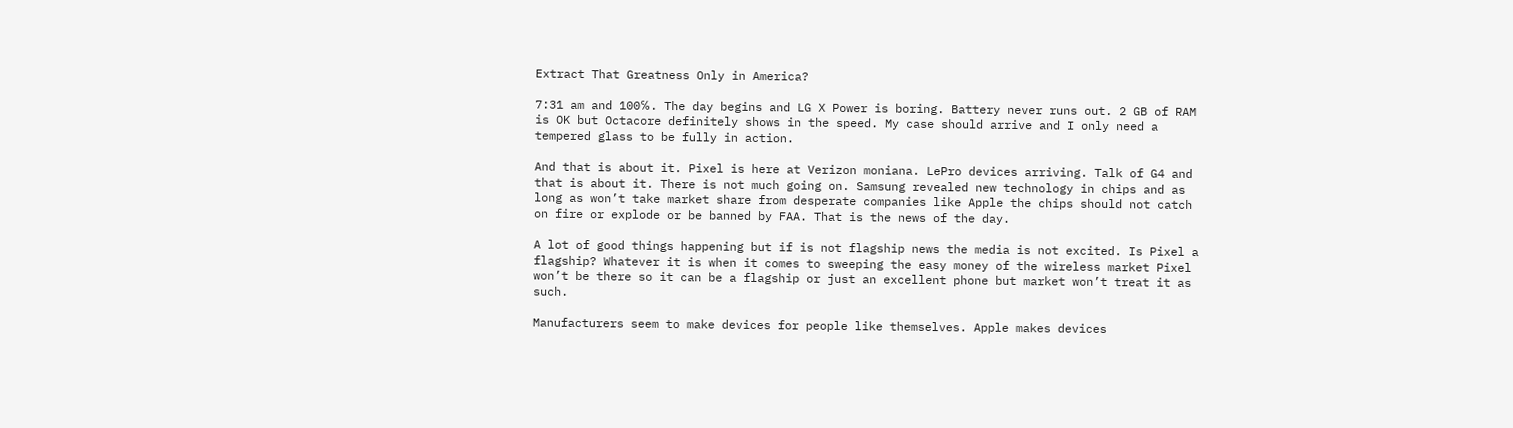Extract That Greatness Only in America?

7:31 am and 100℅. The day begins and LG X Power is boring. Battery never runs out. 2 GB of RAM is OK but Octacore definitely shows in the speed. My case should arrive and I only need a tempered glass to be fully in action.

And that is about it. Pixel is here at Verizon moniana. LePro devices arriving. Talk of G4 and that is about it. There is not much going on. Samsung revealed new technology in chips and as long as won’t take market share from desperate companies like Apple the chips should not catch on fire or explode or be banned by FAA. That is the news of the day.

A lot of good things happening but if is not flagship news the media is not excited. Is Pixel a flagship? Whatever it is when it comes to sweeping the easy money of the wireless market Pixel won’t be there so it can be a flagship or just an excellent phone but market won’t treat it as such.

Manufacturers seem to make devices for people like themselves. Apple makes devices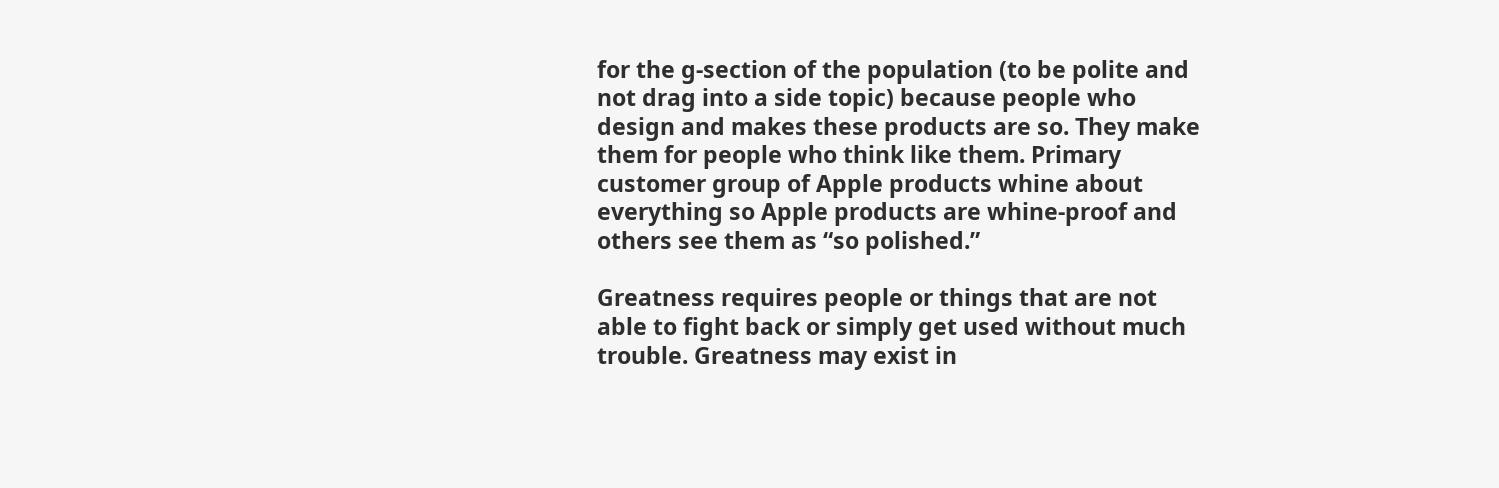for the g-section of the population (to be polite and not drag into a side topic) because people who design and makes these products are so. They make them for people who think like them. Primary customer group of Apple products whine about everything so Apple products are whine-proof and others see them as “so polished.”

Greatness requires people or things that are not able to fight back or simply get used without much trouble. Greatness may exist in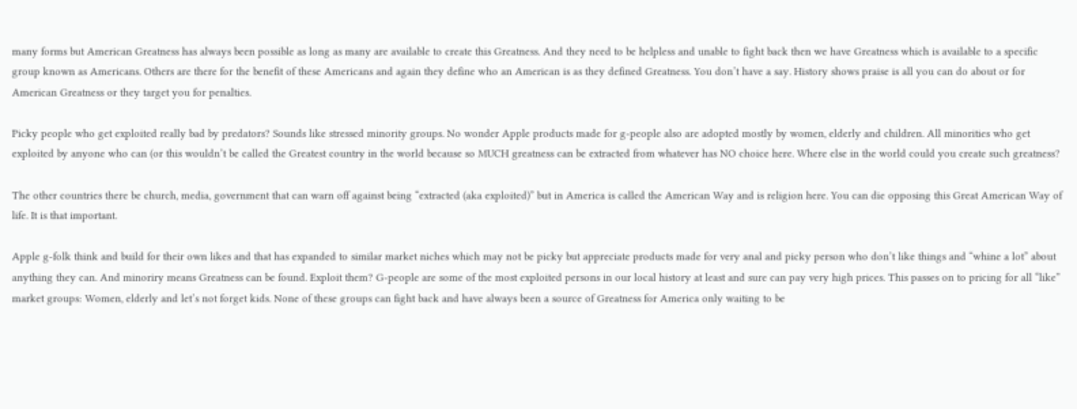many forms but American Greatness has always been possible as long as many are available to create this Greatness. And they need to be helpless and unable to fight back then we have Greatness which is available to a specific group known as Americans. Others are there for the benefit of these Americans and again they define who an American is as they defined Greatness. You don’t have a say. History shows praise is all you can do about or for American Greatness or they target you for penalties.

Picky people who get exploited really bad by predators? Sounds like stressed minority groups. No wonder Apple products made for g-people also are adopted mostly by women, elderly and children. All minorities who get exploited by anyone who can (or this wouldn’t be called the Greatest country in the world because so MUCH greatness can be extracted from whatever has NO choice here. Where else in the world could you create such greatness?

The other countries there be church, media, government that can warn off against being “extracted (aka exploited)” but in America is called the American Way and is religion here. You can die opposing this Great American Way of life. It is that important.

Apple g-folk think and build for their own likes and that has expanded to similar market niches which may not be picky but appreciate products made for very anal and picky person who don’t like things and “whine a lot” about anything they can. And minoriry means Greatness can be found. Exploit them? G-people are some of the most exploited persons in our local history at least and sure can pay very high prices. This passes on to pricing for all “like” market groups: Women, elderly and let’s not forget kids. None of these groups can fight back and have always been a source of Greatness for America only waiting to be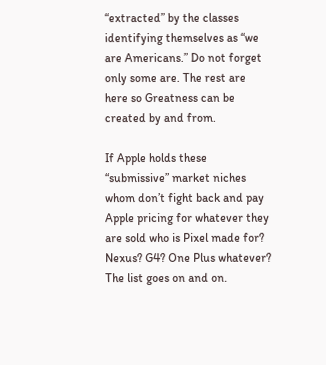“extracted” by the classes identifying themselves as “we are Americans.” Do not forget only some are. The rest are here so Greatness can be created by and from.

If Apple holds these “submissive” market niches whom don’t fight back and pay Apple pricing for whatever they are sold who is Pixel made for? Nexus? G4? One Plus whatever? The list goes on and on.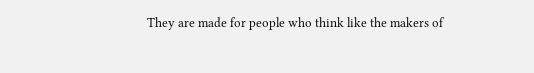They are made for people who think like the makers of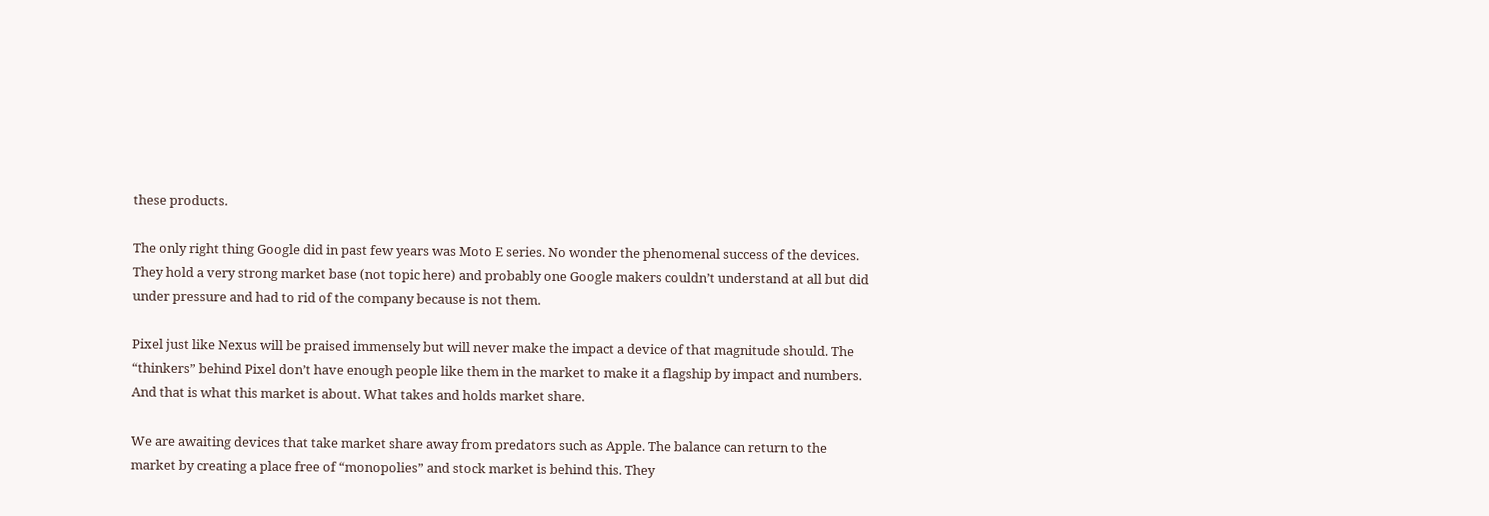these products.

The only right thing Google did in past few years was Moto E series. No wonder the phenomenal success of the devices. They hold a very strong market base (not topic here) and probably one Google makers couldn’t understand at all but did under pressure and had to rid of the company because is not them.

Pixel just like Nexus will be praised immensely but will never make the impact a device of that magnitude should. The “thinkers” behind Pixel don’t have enough people like them in the market to make it a flagship by impact and numbers. And that is what this market is about. What takes and holds market share.

We are awaiting devices that take market share away from predators such as Apple. The balance can return to the market by creating a place free of “monopolies” and stock market is behind this. They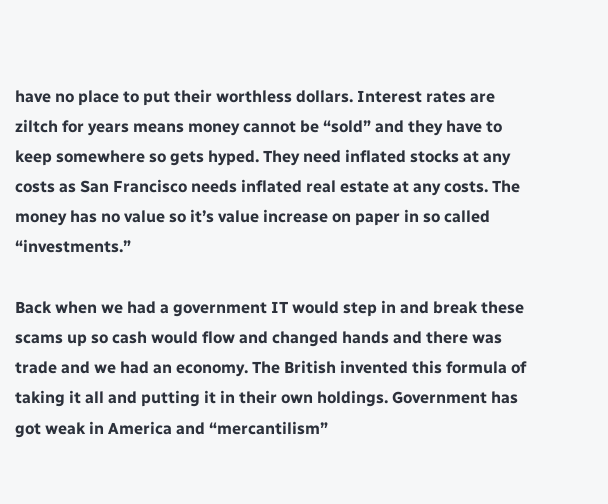have no place to put their worthless dollars. Interest rates are ziltch for years means money cannot be “sold” and they have to keep somewhere so gets hyped. They need inflated stocks at any costs as San Francisco needs inflated real estate at any costs. The money has no value so it’s value increase on paper in so called “investments.”

Back when we had a government IT would step in and break these scams up so cash would flow and changed hands and there was trade and we had an economy. The British invented this formula of taking it all and putting it in their own holdings. Government has got weak in America and “mercantilism”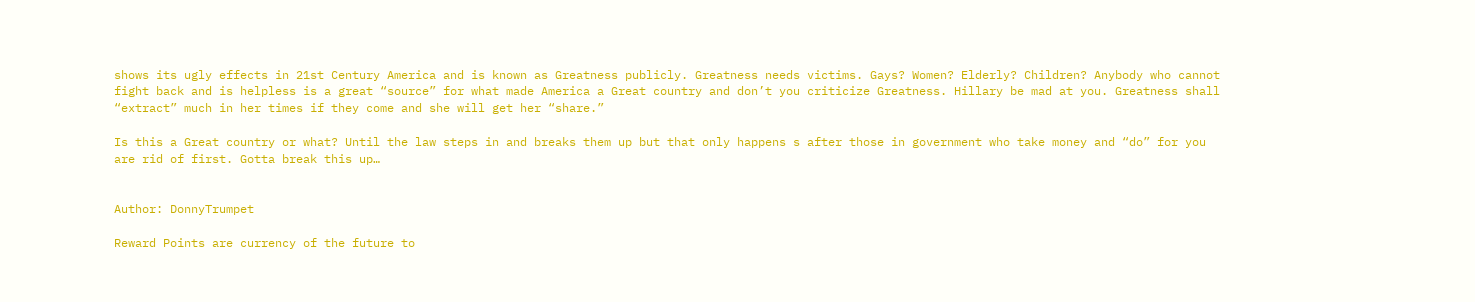shows its ugly effects in 21st Century America and is known as Greatness publicly. Greatness needs victims. Gays? Women? Elderly? Children? Anybody who cannot fight back and is helpless is a great “source” for what made America a Great country and don’t you criticize Greatness. Hillary be mad at you. Greatness shall “extract” much in her times if they come and she will get her “share.”

Is this a Great country or what? Until the law steps in and breaks them up but that only happens s after those in government who take money and “do” for you are rid of first. Gotta break this up…


Author: DonnyTrumpet

Reward Points are currency of the future to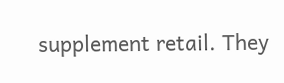supplement retail. They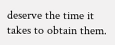deserve the time it takes to obtain them.